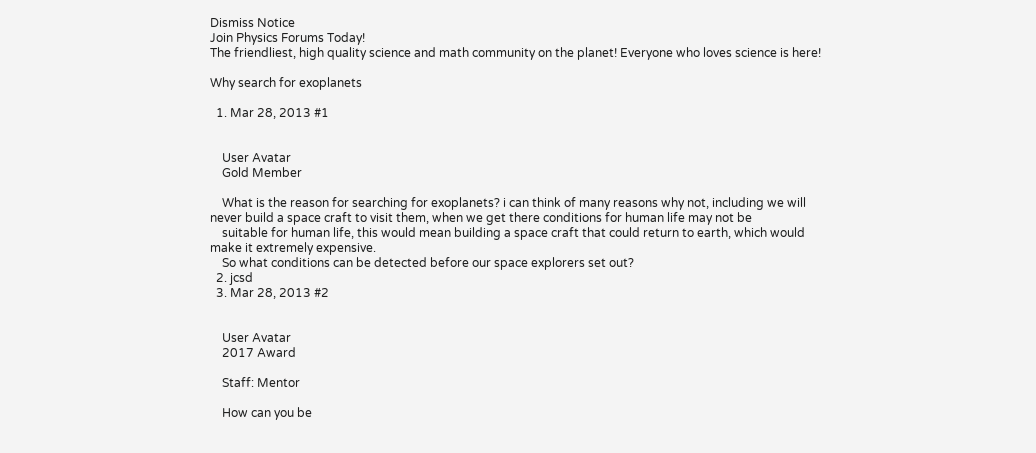Dismiss Notice
Join Physics Forums Today!
The friendliest, high quality science and math community on the planet! Everyone who loves science is here!

Why search for exoplanets

  1. Mar 28, 2013 #1


    User Avatar
    Gold Member

    What is the reason for searching for exoplanets? i can think of many reasons why not, including we will never build a space craft to visit them, when we get there conditions for human life may not be
    suitable for human life, this would mean building a space craft that could return to earth, which would make it extremely expensive.
    So what conditions can be detected before our space explorers set out?
  2. jcsd
  3. Mar 28, 2013 #2


    User Avatar
    2017 Award

    Staff: Mentor

    How can you be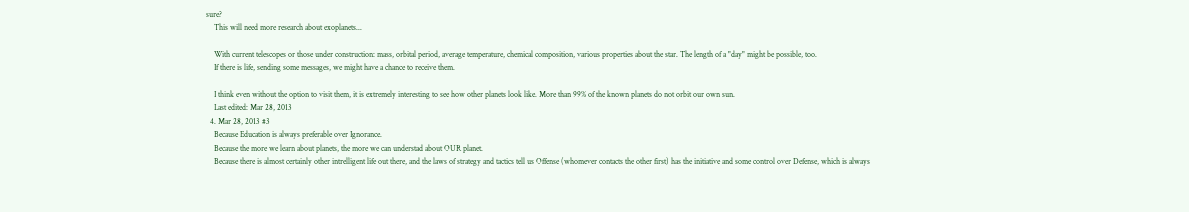sure?
    This will need more research about exoplanets...

    With current telescopes or those under construction: mass, orbital period, average temperature, chemical composition, various properties about the star. The length of a "day" might be possible, too.
    If there is life, sending some messages, we might have a chance to receive them.

    I think even without the option to visit them, it is extremely interesting to see how other planets look like. More than 99% of the known planets do not orbit our own sun.
    Last edited: Mar 28, 2013
  4. Mar 28, 2013 #3
    Because Education is always preferable over Ignorance.
    Because the more we learn about planets, the more we can understad about OUR planet.
    Because there is almost certainly other intrelligent life out there, and the laws of strategy and tactics tell us Offense (whomever contacts the other first) has the initiative and some control over Defense, which is always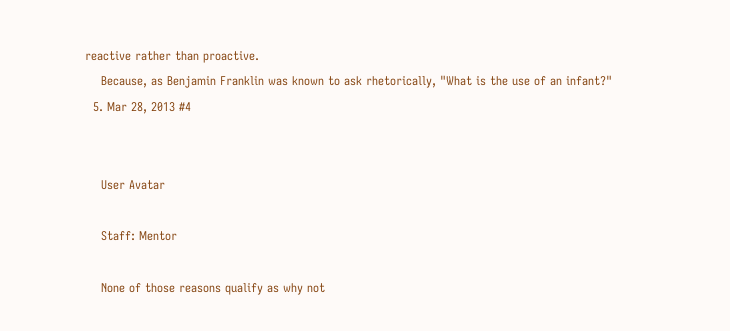reactive rather than proactive.
    Because, as Benjamin Franklin was known to ask rhetorically, "What is the use of an infant?"
  5. Mar 28, 2013 #4


    User Avatar

    Staff: Mentor

    None of those reasons qualify as why not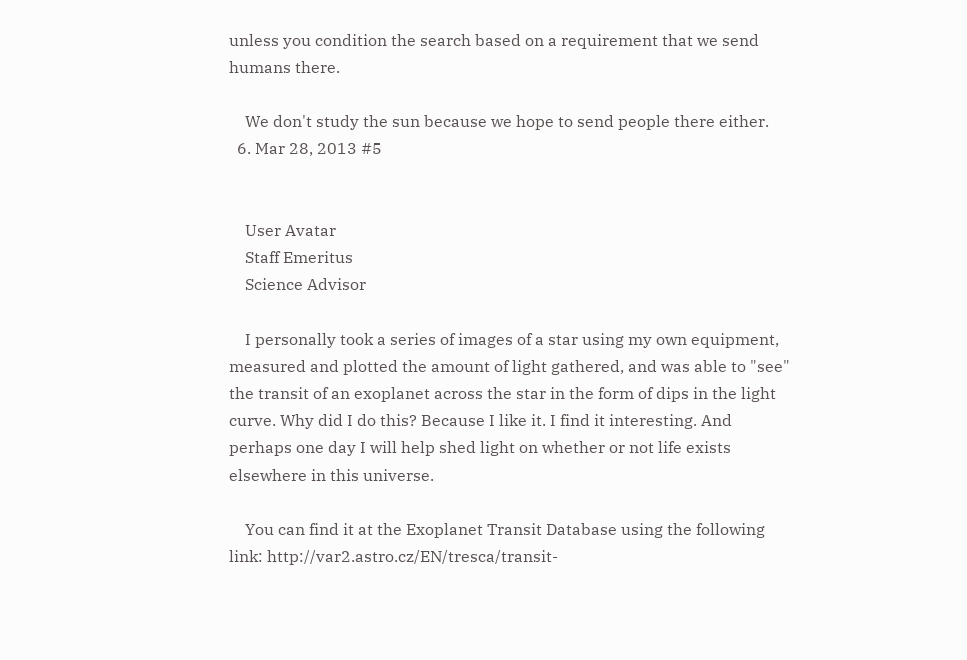unless you condition the search based on a requirement that we send humans there.

    We don't study the sun because we hope to send people there either.
  6. Mar 28, 2013 #5


    User Avatar
    Staff Emeritus
    Science Advisor

    I personally took a series of images of a star using my own equipment, measured and plotted the amount of light gathered, and was able to "see" the transit of an exoplanet across the star in the form of dips in the light curve. Why did I do this? Because I like it. I find it interesting. And perhaps one day I will help shed light on whether or not life exists elsewhere in this universe.

    You can find it at the Exoplanet Transit Database using the following link: http://var2.astro.cz/EN/tresca/transit-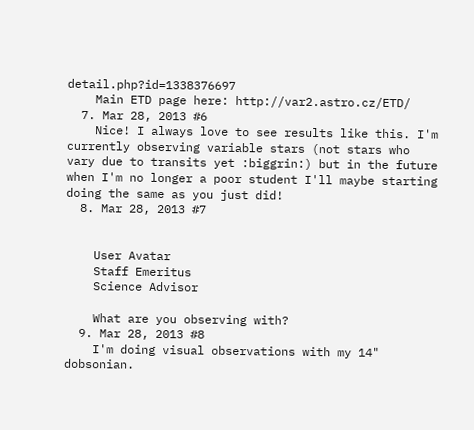detail.php?id=1338376697
    Main ETD page here: http://var2.astro.cz/ETD/
  7. Mar 28, 2013 #6
    Nice! I always love to see results like this. I'm currently observing variable stars (not stars who vary due to transits yet :biggrin:) but in the future when I'm no longer a poor student I'll maybe starting doing the same as you just did!
  8. Mar 28, 2013 #7


    User Avatar
    Staff Emeritus
    Science Advisor

    What are you observing with?
  9. Mar 28, 2013 #8
    I'm doing visual observations with my 14" dobsonian.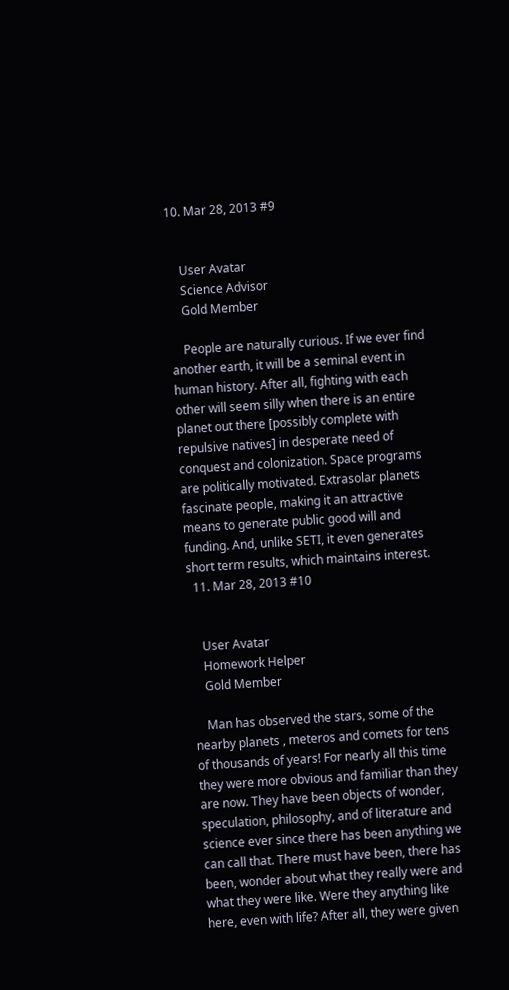10. Mar 28, 2013 #9


    User Avatar
    Science Advisor
    Gold Member

    People are naturally curious. If we ever find another earth, it will be a seminal event in human history. After all, fighting with each other will seem silly when there is an entire planet out there [possibly complete with repulsive natives] in desperate need of conquest and colonization. Space programs are politically motivated. Extrasolar planets fascinate people, making it an attractive means to generate public good will and funding. And, unlike SETI, it even generates short term results, which maintains interest.
  11. Mar 28, 2013 #10


    User Avatar
    Homework Helper
    Gold Member

    Man has observed the stars, some of the nearby planets , meteros and comets for tens of thousands of years! For nearly all this time they were more obvious and familiar than they are now. They have been objects of wonder, speculation, philosophy, and of literature and science ever since there has been anything we can call that. There must have been, there has been, wonder about what they really were and what they were like. Were they anything like here, even with life? After all, they were given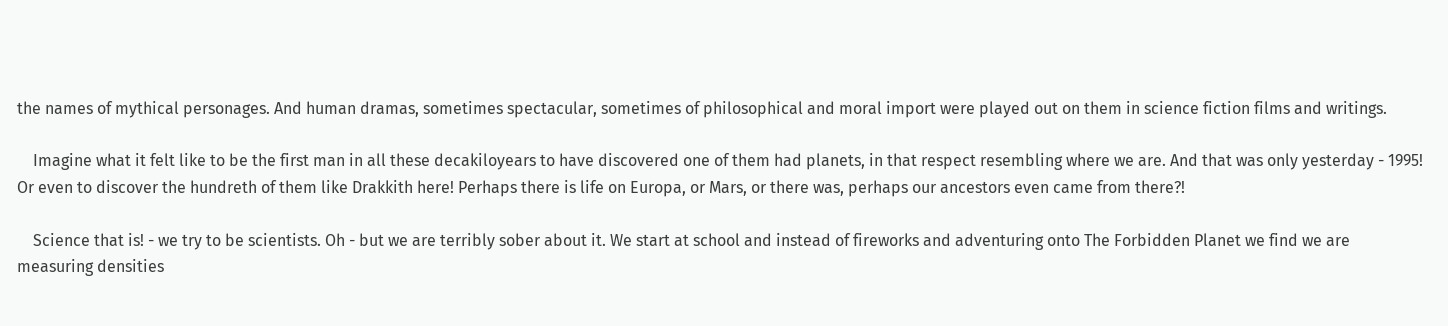the names of mythical personages. And human dramas, sometimes spectacular, sometimes of philosophical and moral import were played out on them in science fiction films and writings.

    Imagine what it felt like to be the first man in all these decakiloyears to have discovered one of them had planets, in that respect resembling where we are. And that was only yesterday - 1995! Or even to discover the hundreth of them like Drakkith here! Perhaps there is life on Europa, or Mars, or there was, perhaps our ancestors even came from there?!

    Science that is! - we try to be scientists. Oh - but we are terribly sober about it. We start at school and instead of fireworks and adventuring onto The Forbidden Planet we find we are measuring densities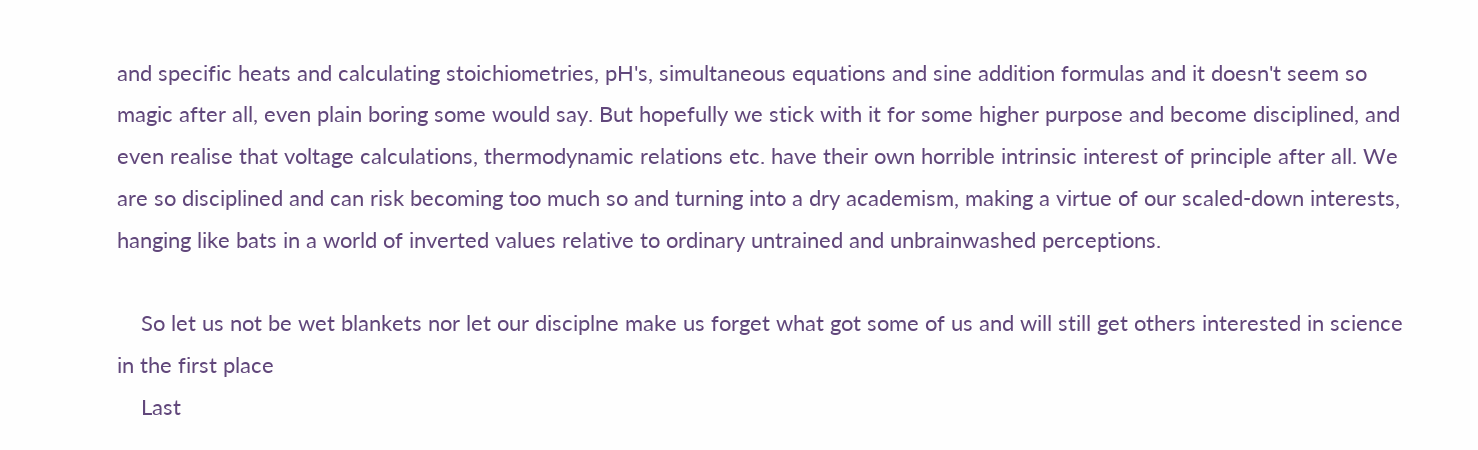and specific heats and calculating stoichiometries, pH's, simultaneous equations and sine addition formulas and it doesn't seem so magic after all, even plain boring some would say. But hopefully we stick with it for some higher purpose and become disciplined, and even realise that voltage calculations, thermodynamic relations etc. have their own horrible intrinsic interest of principle after all. We are so disciplined and can risk becoming too much so and turning into a dry academism, making a virtue of our scaled-down interests, hanging like bats in a world of inverted values relative to ordinary untrained and unbrainwashed perceptions.

    So let us not be wet blankets nor let our disciplne make us forget what got some of us and will still get others interested in science in the first place
    Last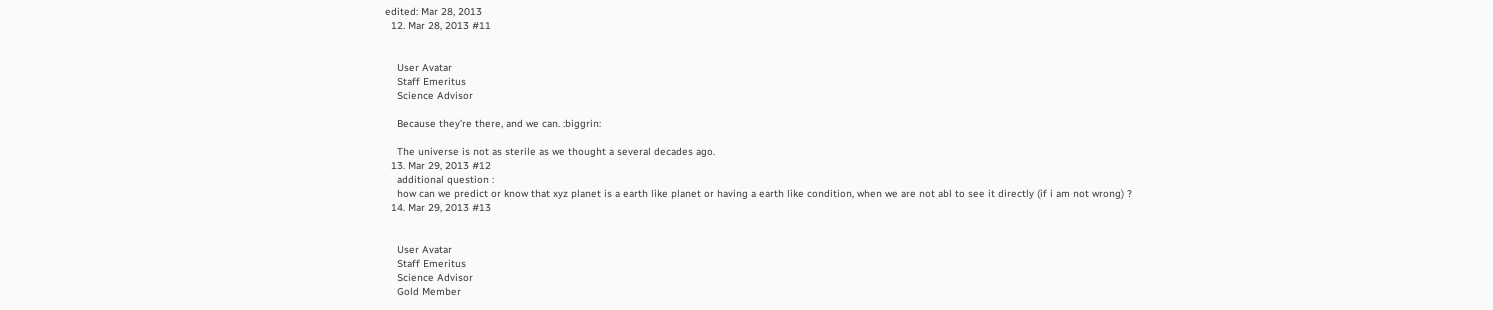edited: Mar 28, 2013
  12. Mar 28, 2013 #11


    User Avatar
    Staff Emeritus
    Science Advisor

    Because they're there, and we can. :biggrin:

    The universe is not as sterile as we thought a several decades ago.
  13. Mar 29, 2013 #12
    additional question :
    how can we predict or know that xyz planet is a earth like planet or having a earth like condition, when we are not abl to see it directly (if i am not wrong) ?
  14. Mar 29, 2013 #13


    User Avatar
    Staff Emeritus
    Science Advisor
    Gold Member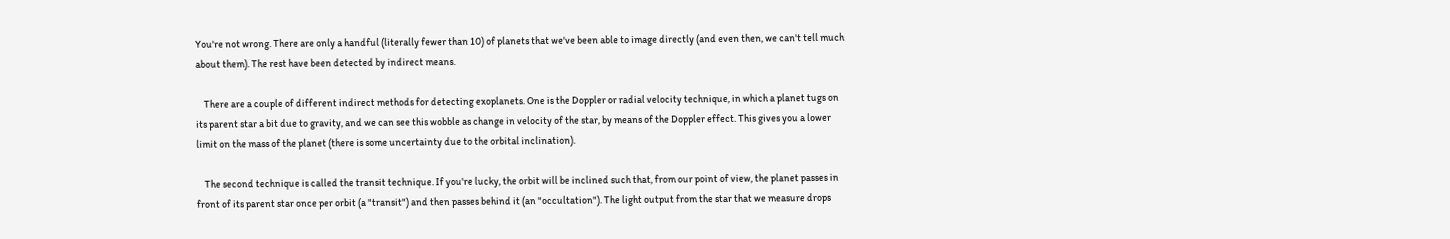You're not wrong. There are only a handful (literally fewer than 10) of planets that we've been able to image directly (and even then, we can't tell much about them). The rest have been detected by indirect means.

    There are a couple of different indirect methods for detecting exoplanets. One is the Doppler or radial velocity technique, in which a planet tugs on its parent star a bit due to gravity, and we can see this wobble as change in velocity of the star, by means of the Doppler effect. This gives you a lower limit on the mass of the planet (there is some uncertainty due to the orbital inclination).

    The second technique is called the transit technique. If you're lucky, the orbit will be inclined such that, from our point of view, the planet passes in front of its parent star once per orbit (a "transit") and then passes behind it (an "occultation"). The light output from the star that we measure drops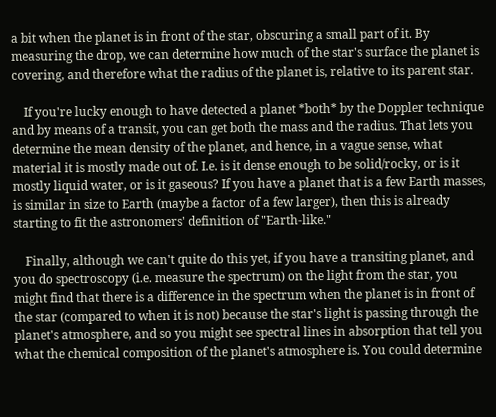a bit when the planet is in front of the star, obscuring a small part of it. By measuring the drop, we can determine how much of the star's surface the planet is covering, and therefore what the radius of the planet is, relative to its parent star.

    If you're lucky enough to have detected a planet *both* by the Doppler technique and by means of a transit, you can get both the mass and the radius. That lets you determine the mean density of the planet, and hence, in a vague sense, what material it is mostly made out of. I.e. is it dense enough to be solid/rocky, or is it mostly liquid water, or is it gaseous? If you have a planet that is a few Earth masses, is similar in size to Earth (maybe a factor of a few larger), then this is already starting to fit the astronomers' definition of "Earth-like."

    Finally, although we can't quite do this yet, if you have a transiting planet, and you do spectroscopy (i.e. measure the spectrum) on the light from the star, you might find that there is a difference in the spectrum when the planet is in front of the star (compared to when it is not) because the star's light is passing through the planet's atmosphere, and so you might see spectral lines in absorption that tell you what the chemical composition of the planet's atmosphere is. You could determine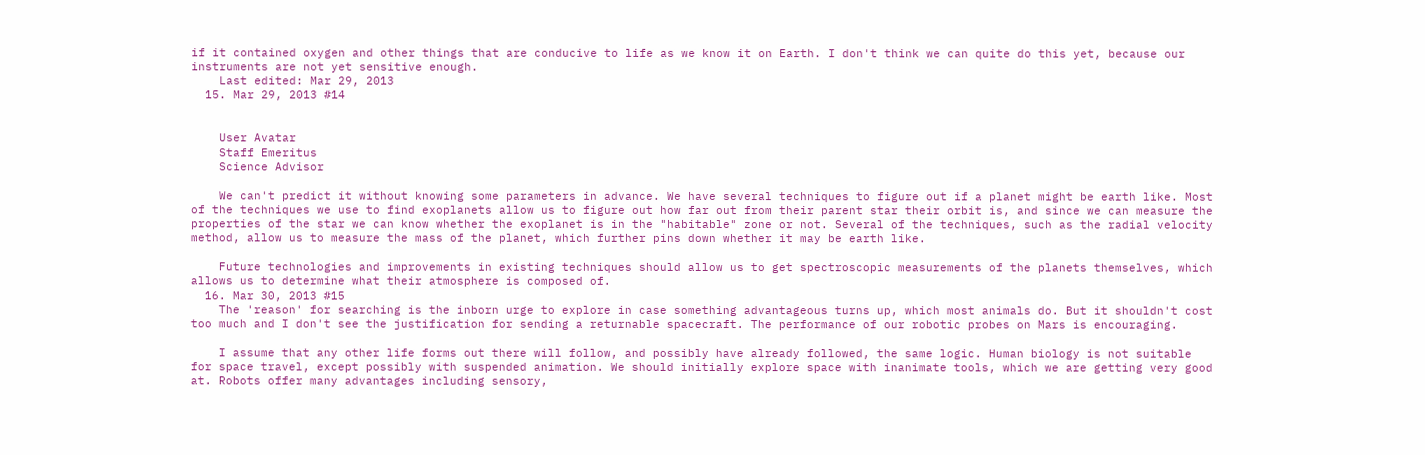if it contained oxygen and other things that are conducive to life as we know it on Earth. I don't think we can quite do this yet, because our instruments are not yet sensitive enough.
    Last edited: Mar 29, 2013
  15. Mar 29, 2013 #14


    User Avatar
    Staff Emeritus
    Science Advisor

    We can't predict it without knowing some parameters in advance. We have several techniques to figure out if a planet might be earth like. Most of the techniques we use to find exoplanets allow us to figure out how far out from their parent star their orbit is, and since we can measure the properties of the star we can know whether the exoplanet is in the "habitable" zone or not. Several of the techniques, such as the radial velocity method, allow us to measure the mass of the planet, which further pins down whether it may be earth like.

    Future technologies and improvements in existing techniques should allow us to get spectroscopic measurements of the planets themselves, which allows us to determine what their atmosphere is composed of.
  16. Mar 30, 2013 #15
    The 'reason' for searching is the inborn urge to explore in case something advantageous turns up, which most animals do. But it shouldn't cost too much and I don't see the justification for sending a returnable spacecraft. The performance of our robotic probes on Mars is encouraging.

    I assume that any other life forms out there will follow, and possibly have already followed, the same logic. Human biology is not suitable for space travel, except possibly with suspended animation. We should initially explore space with inanimate tools, which we are getting very good at. Robots offer many advantages including sensory,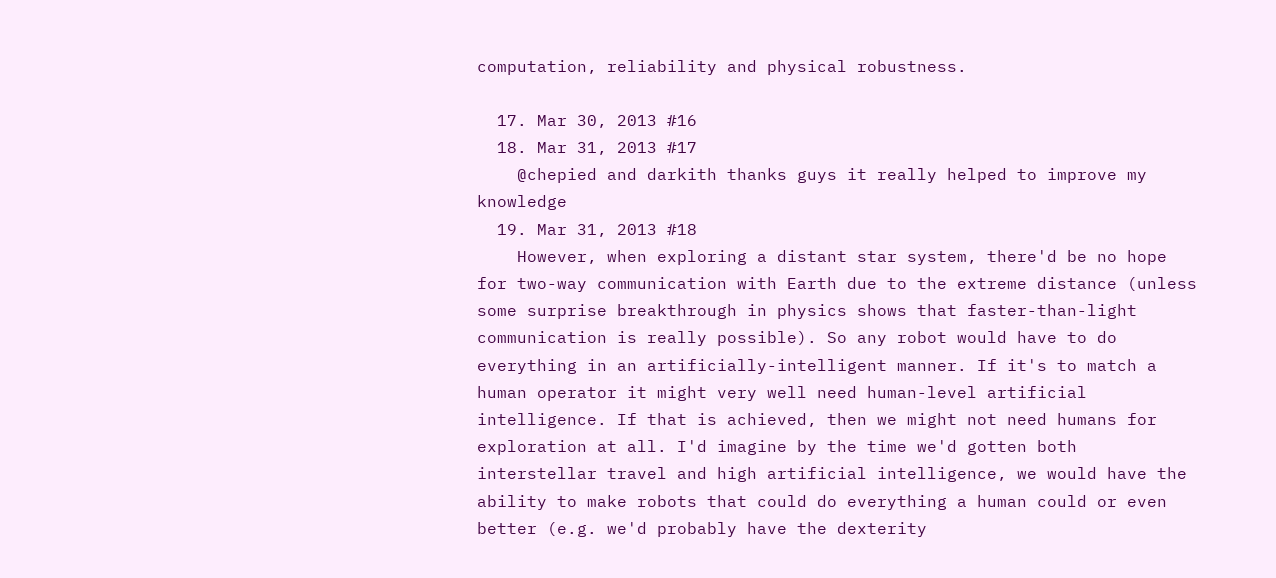computation, reliability and physical robustness.

  17. Mar 30, 2013 #16
  18. Mar 31, 2013 #17
    @chepied and darkith thanks guys it really helped to improve my knowledge
  19. Mar 31, 2013 #18
    However, when exploring a distant star system, there'd be no hope for two-way communication with Earth due to the extreme distance (unless some surprise breakthrough in physics shows that faster-than-light communication is really possible). So any robot would have to do everything in an artificially-intelligent manner. If it's to match a human operator it might very well need human-level artificial intelligence. If that is achieved, then we might not need humans for exploration at all. I'd imagine by the time we'd gotten both interstellar travel and high artificial intelligence, we would have the ability to make robots that could do everything a human could or even better (e.g. we'd probably have the dexterity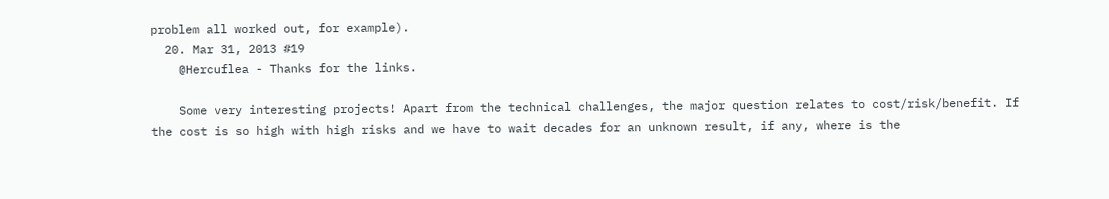problem all worked out, for example).
  20. Mar 31, 2013 #19
    @Hercuflea - Thanks for the links.

    Some very interesting projects! Apart from the technical challenges, the major question relates to cost/risk/benefit. If the cost is so high with high risks and we have to wait decades for an unknown result, if any, where is the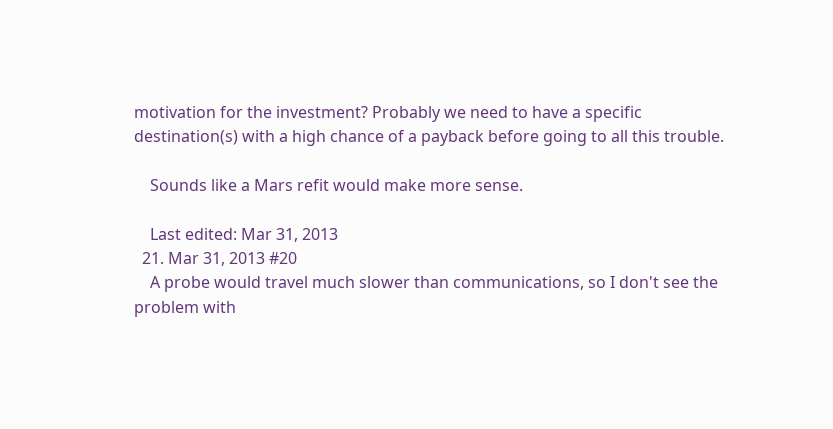motivation for the investment? Probably we need to have a specific destination(s) with a high chance of a payback before going to all this trouble.

    Sounds like a Mars refit would make more sense.

    Last edited: Mar 31, 2013
  21. Mar 31, 2013 #20
    A probe would travel much slower than communications, so I don't see the problem with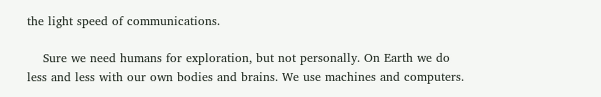the light speed of communications.

    Sure we need humans for exploration, but not personally. On Earth we do less and less with our own bodies and brains. We use machines and computers.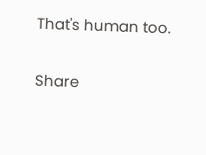That's human too.

Share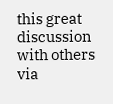this great discussion with others via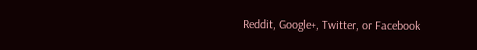Reddit, Google+, Twitter, or Facebook